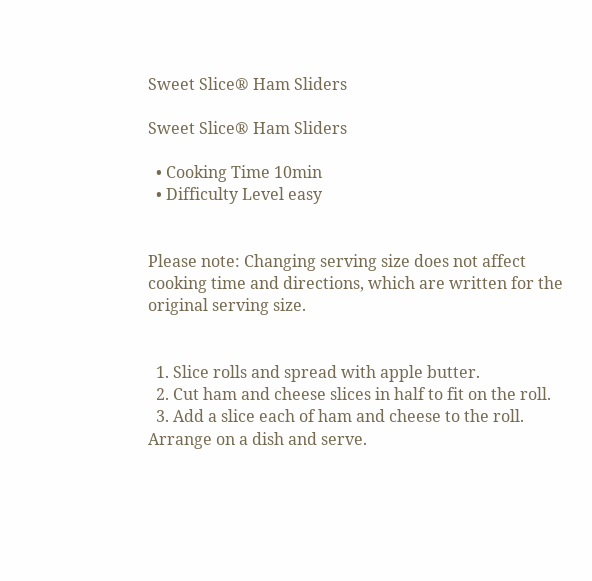Sweet Slice® Ham Sliders

Sweet Slice® Ham Sliders

  • Cooking Time 10min
  • Difficulty Level easy


Please note: Changing serving size does not affect cooking time and directions, which are written for the original serving size.


  1. Slice rolls and spread with apple butter.
  2. Cut ham and cheese slices in half to fit on the roll.
  3. Add a slice each of ham and cheese to the roll. Arrange on a dish and serve.